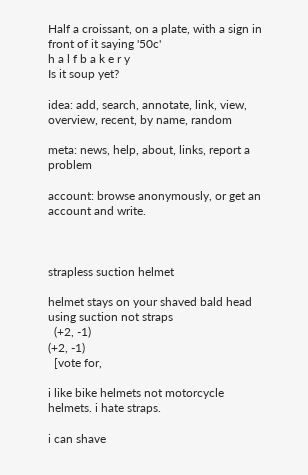Half a croissant, on a plate, with a sign in front of it saying '50c'
h a l f b a k e r y
Is it soup yet?

idea: add, search, annotate, link, view, overview, recent, by name, random

meta: news, help, about, links, report a problem

account: browse anonymously, or get an account and write.



strapless suction helmet

helmet stays on your shaved bald head using suction not straps
  (+2, -1)
(+2, -1)
  [vote for,

i like bike helmets not motorcycle helmets. i hate straps.

i can shave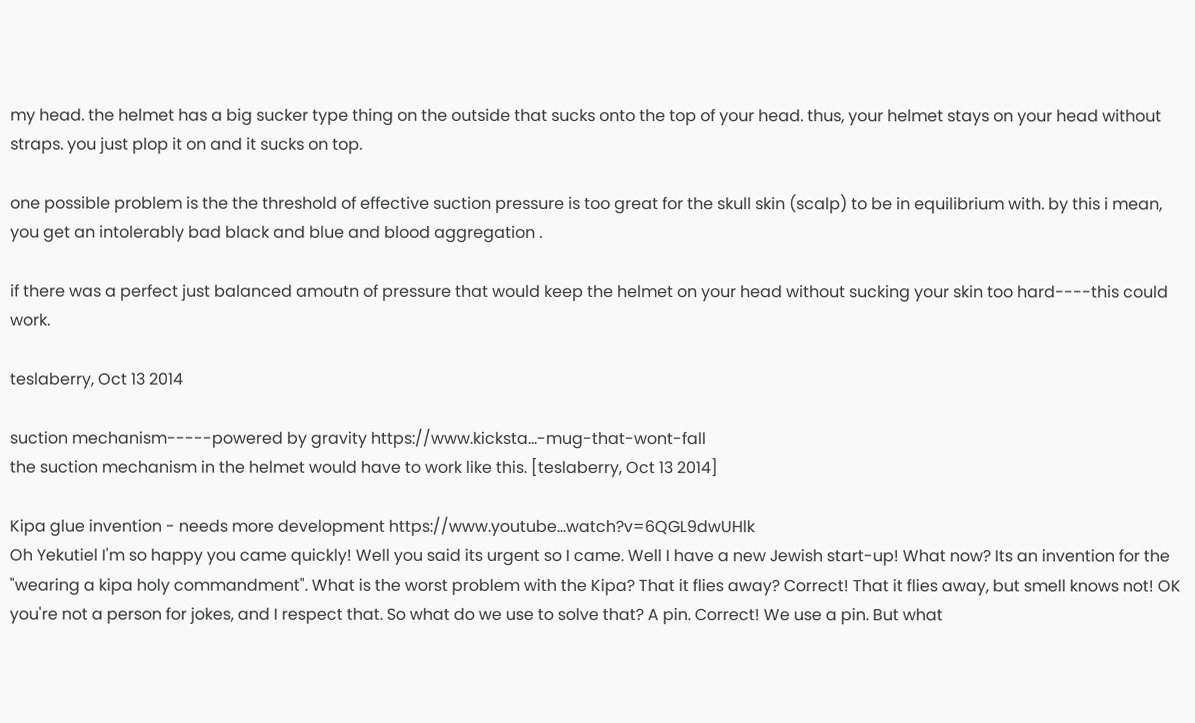my head. the helmet has a big sucker type thing on the outside that sucks onto the top of your head. thus, your helmet stays on your head without straps. you just plop it on and it sucks on top.

one possible problem is the the threshold of effective suction pressure is too great for the skull skin (scalp) to be in equilibrium with. by this i mean, you get an intolerably bad black and blue and blood aggregation .

if there was a perfect just balanced amoutn of pressure that would keep the helmet on your head without sucking your skin too hard----this could work.

teslaberry, Oct 13 2014

suction mechanism-----powered by gravity https://www.kicksta...-mug-that-wont-fall
the suction mechanism in the helmet would have to work like this. [teslaberry, Oct 13 2014]

Kipa glue invention - needs more development https://www.youtube...watch?v=6QGL9dwUHlk
Oh Yekutiel I'm so happy you came quickly! Well you said its urgent so I came. Well I have a new Jewish start-up! What now? Its an invention for the "wearing a kipa holy commandment". What is the worst problem with the Kipa? That it flies away? Correct! That it flies away, but smell knows not! OK you're not a person for jokes, and I respect that. So what do we use to solve that? A pin. Correct! We use a pin. But what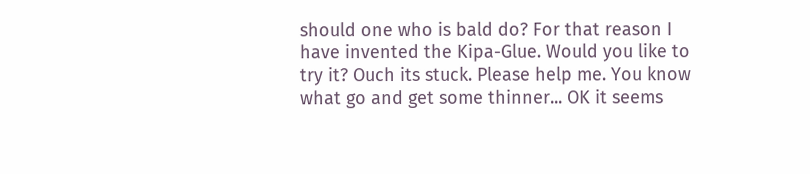should one who is bald do? For that reason I have invented the Kipa-Glue. Would you like to try it? Ouch its stuck. Please help me. You know what go and get some thinner... OK it seems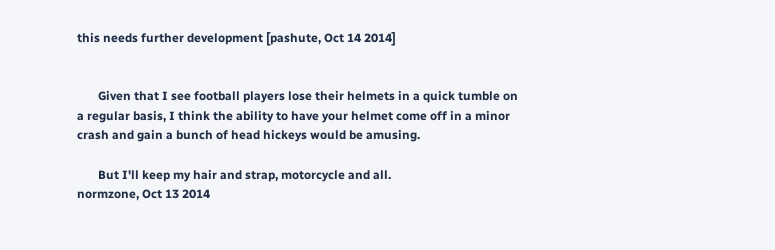this needs further development [pashute, Oct 14 2014]


       Given that I see football players lose their helmets in a quick tumble on a regular basis, I think the ability to have your helmet come off in a minor crash and gain a bunch of head hickeys would be amusing.

       But I'll keep my hair and strap, motorcycle and all.
normzone, Oct 13 2014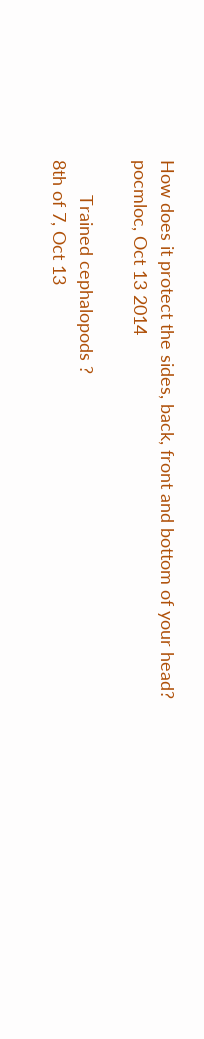How does it protect the sides, back, front and bottom of your head?
pocmloc, Oct 13 2014

       Trained cephalopods ?
8th of 7, Oct 13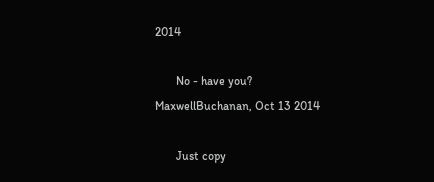2014

       No - have you?
MaxwellBuchanan, Oct 13 2014

       Just copy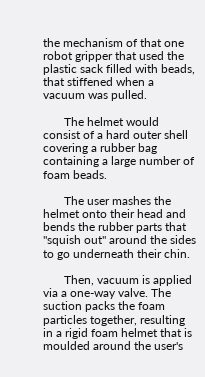the mechanism of that one robot gripper that used the plastic sack filled with beads, that stiffened when a vacuum was pulled.

       The helmet would consist of a hard outer shell covering a rubber bag containing a large number of foam beads.

       The user mashes the helmet onto their head and bends the rubber parts that "squish out" around the sides to go underneath their chin.

       Then, vacuum is applied via a one-way valve. The suction packs the foam particles together, resulting in a rigid foam helmet that is moulded around the user's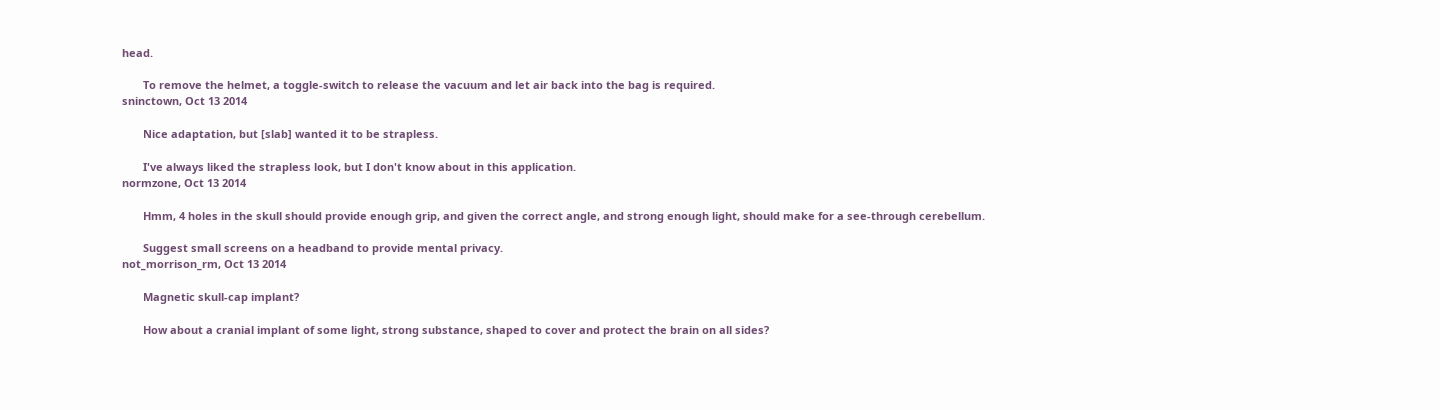head.

       To remove the helmet, a toggle-switch to release the vacuum and let air back into the bag is required.
sninctown, Oct 13 2014

       Nice adaptation, but [slab] wanted it to be strapless.

       I've always liked the strapless look, but I don't know about in this application.
normzone, Oct 13 2014

       Hmm, 4 holes in the skull should provide enough grip, and given the correct angle, and strong enough light, should make for a see-through cerebellum.

       Suggest small screens on a headband to provide mental privacy.
not_morrison_rm, Oct 13 2014

       Magnetic skull-cap implant?

       How about a cranial implant of some light, strong substance, shaped to cover and protect the brain on all sides?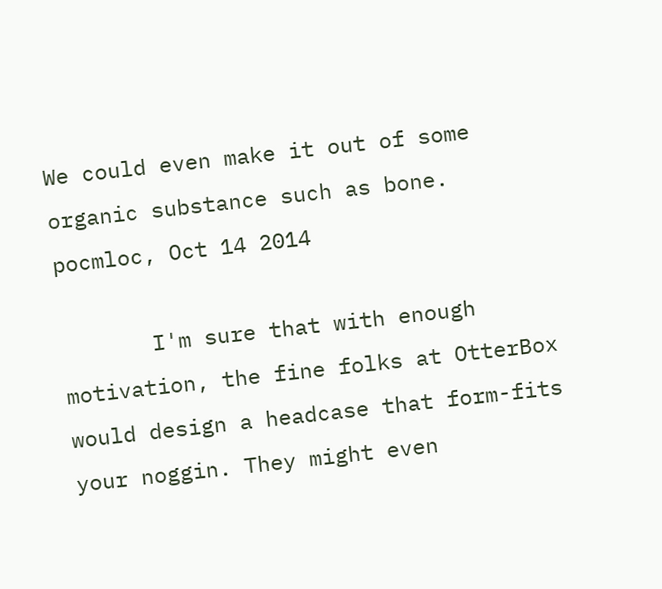We could even make it out of some organic substance such as bone.
pocmloc, Oct 14 2014

       I'm sure that with enough motivation, the fine folks at OtterBox would design a headcase that form-fits your noggin. They might even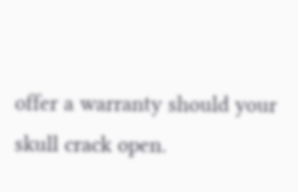offer a warranty should your skull crack open.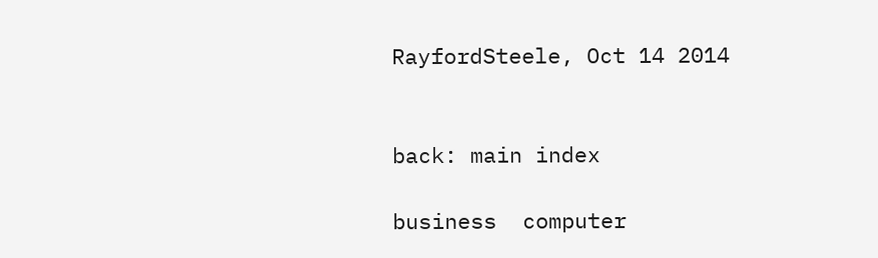RayfordSteele, Oct 14 2014


back: main index

business  computer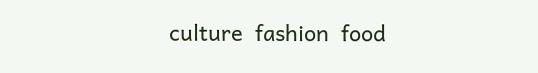culture  fashion  food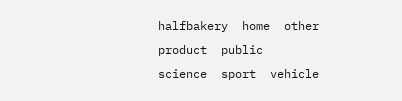halfbakery  home  other  product  public  science  sport  vehicle